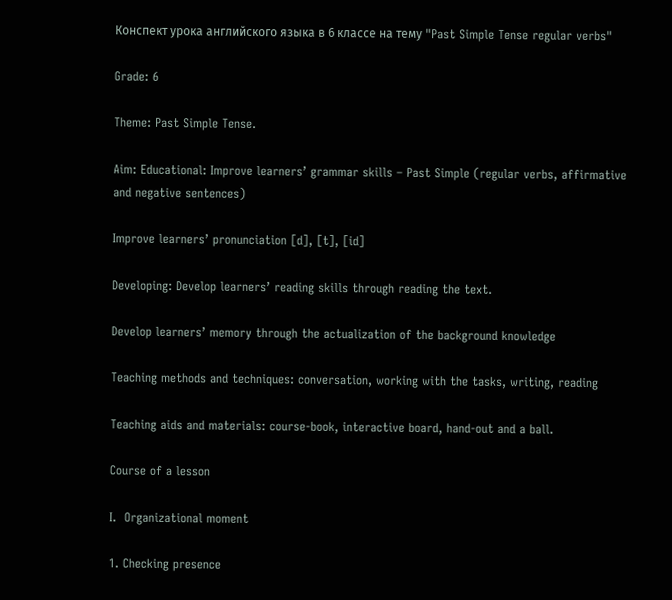Конспект урока английского языка в 6 классе на тему "Past Simple Tense regular verbs"

Grade: 6

Theme: Past Simple Tense.

Aim: Educational: Improve learners’ grammar skills – Past Simple (regular verbs, affirmative and negative sentences)

Improve learners’ pronunciation [d], [t], [id]

Developing: Develop learners’ reading skills through reading the text.

Develop learners’ memory through the actualization of the background knowledge

Teaching methods and techniques: conversation, working with the tasks, writing, reading

Teaching aids and materials: course-book, interactive board, hand-out and a ball.

Course of a lesson

I.  Organizational moment

1. Checking presence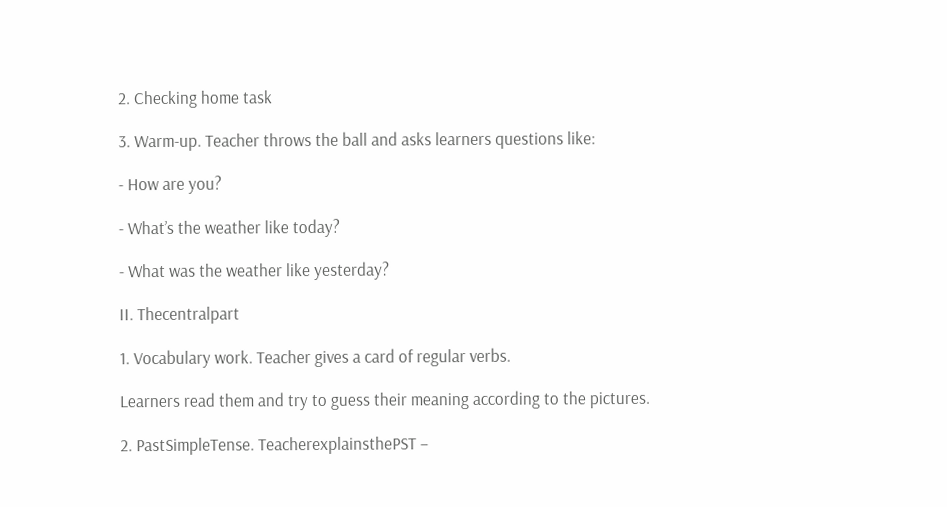2. Checking home task

3. Warm-up. Teacher throws the ball and asks learners questions like:

- How are you?

- What’s the weather like today?

- What was the weather like yesterday?

II. Thecentralpart

1. Vocabulary work. Teacher gives a card of regular verbs.

Learners read them and try to guess their meaning according to the pictures.

2. PastSimpleTense. TeacherexplainsthePST –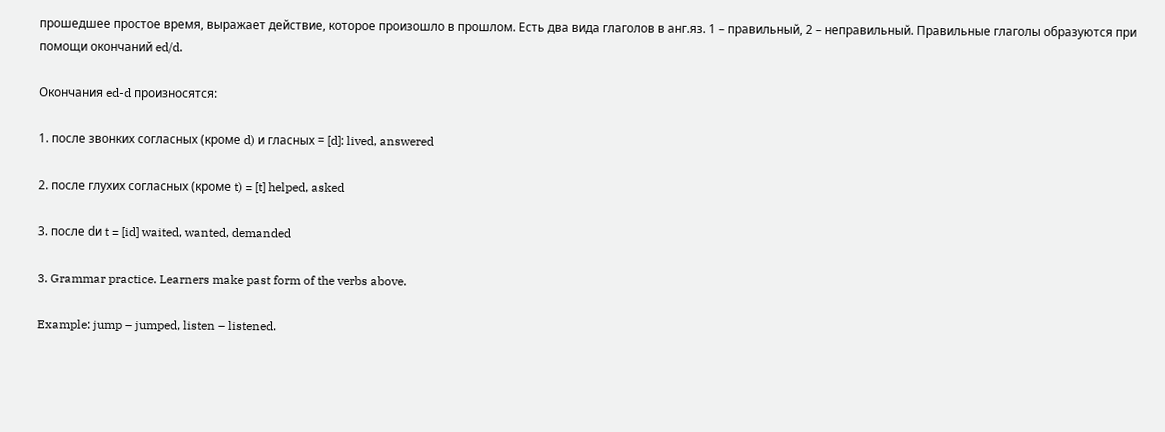прошедшее простое время, выражает действие, которое произошло в прошлом. Есть два вида глаголов в анг.яз. 1 – правильный, 2 – неправильный. Правильные глаголы образуются при помощи окончаний ed/d.

Окончания ed-d произносятся:

1. после звонких согласных (кроме d) и гласных = [d]: lived, answered

2. после глухих согласных (кроме t) = [t] helped, asked

3. после dи t = [id] waited, wanted, demanded

3. Grammar practice. Learners make past form of the verbs above.

Example: jump – jumped, listen – listened.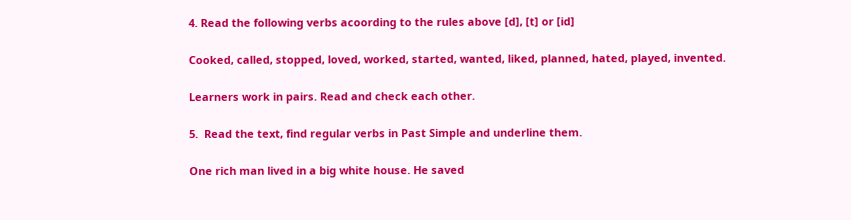4. Read the following verbs acoording to the rules above [d], [t] or [id]

Cooked, called, stopped, loved, worked, started, wanted, liked, planned, hated, played, invented.

Learners work in pairs. Read and check each other.

5.  Read the text, find regular verbs in Past Simple and underline them.

One rich man lived in a big white house. He saved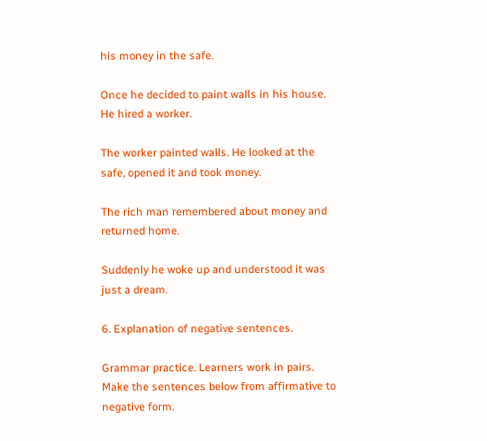his money in the safe.

Once he decided to paint walls in his house. He hired a worker.

The worker painted walls. He looked at the safe, opened it and took money.

The rich man remembered about money and returned home.

Suddenly he woke up and understood it was just a dream.

6. Explanation of negative sentences.

Grammar practice. Learners work in pairs. Make the sentences below from affirmative to negative form.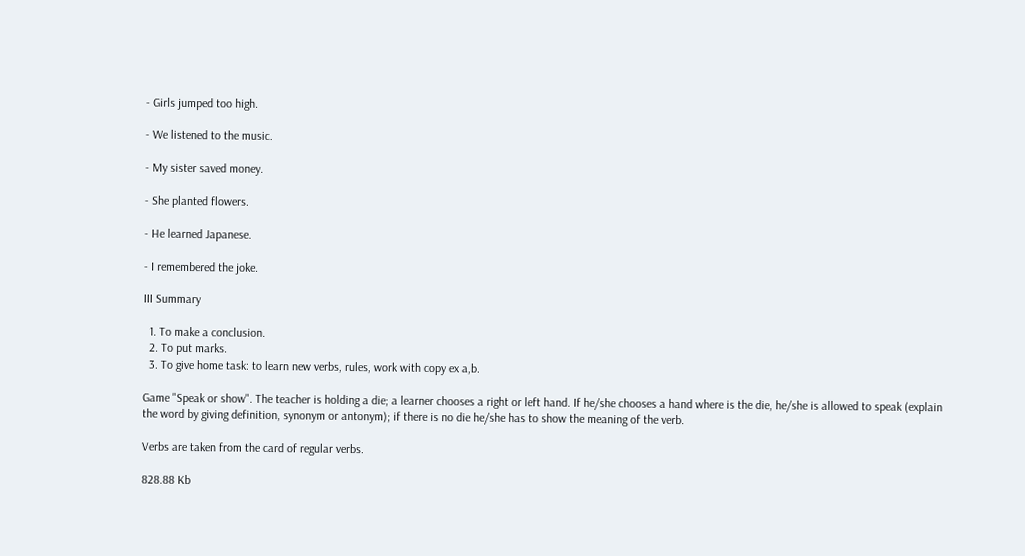- Girls jumped too high.

- We listened to the music.

- My sister saved money.

- She planted flowers.

- He learned Japanese.

- I remembered the joke.

III Summary

  1. To make a conclusion.
  2. To put marks.
  3. To give home task: to learn new verbs, rules, work with copy ex a,b.

Game "Speak or show". The teacher is holding a die; a learner chooses a right or left hand. If he/she chooses a hand where is the die, he/she is allowed to speak (explain the word by giving definition, synonym or antonym); if there is no die he/she has to show the meaning of the verb.

Verbs are taken from the card of regular verbs.

828.88 Kb